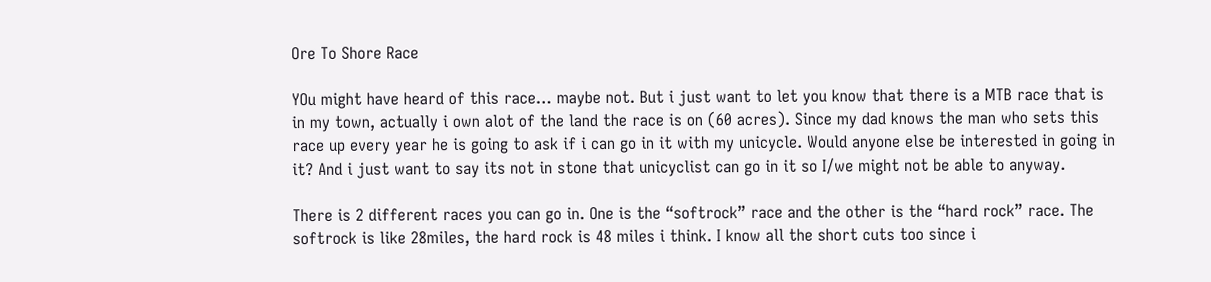Ore To Shore Race

YOu might have heard of this race… maybe not. But i just want to let you know that there is a MTB race that is in my town, actually i own alot of the land the race is on (60 acres). Since my dad knows the man who sets this race up every year he is going to ask if i can go in it with my unicycle. Would anyone else be interested in going in it? And i just want to say its not in stone that unicyclist can go in it so I/we might not be able to anyway.

There is 2 different races you can go in. One is the “softrock” race and the other is the “hard rock” race. The softrock is like 28miles, the hard rock is 48 miles i think. I know all the short cuts too since i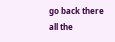go back there all the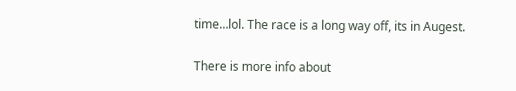time…lol. The race is a long way off, its in Augest.

There is more info about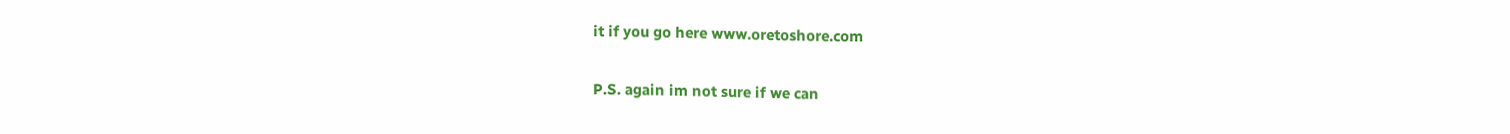it if you go here www.oretoshore.com

P.S. again im not sure if we can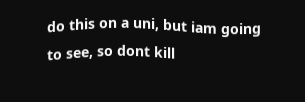do this on a uni, but iam going to see, so dont kill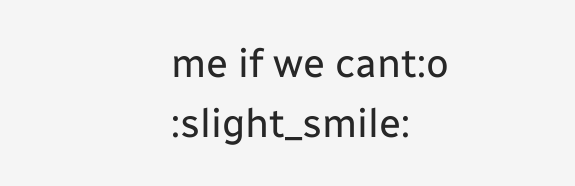me if we cant:o :slight_smile: